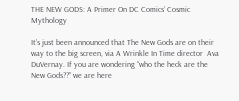THE NEW GODS: A Primer On DC Comics’ Cosmic Mythology

It’s just been announced that The New Gods are on their way to the big screen, via A Wrinkle In Time director  Ava DuVernay. If you are wondering “who the heck are the New Gods??” we are here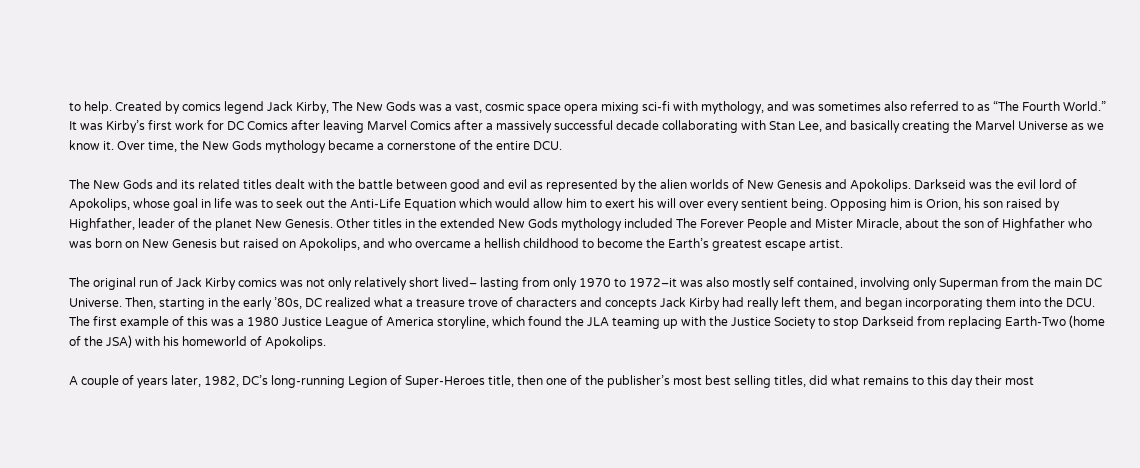to help. Created by comics legend Jack Kirby, The New Gods was a vast, cosmic space opera mixing sci-fi with mythology, and was sometimes also referred to as “The Fourth World.” It was Kirby’s first work for DC Comics after leaving Marvel Comics after a massively successful decade collaborating with Stan Lee, and basically creating the Marvel Universe as we know it. Over time, the New Gods mythology became a cornerstone of the entire DCU.

The New Gods and its related titles dealt with the battle between good and evil as represented by the alien worlds of New Genesis and Apokolips. Darkseid was the evil lord of Apokolips, whose goal in life was to seek out the Anti-Life Equation which would allow him to exert his will over every sentient being. Opposing him is Orion, his son raised by Highfather, leader of the planet New Genesis. Other titles in the extended New Gods mythology included The Forever People and Mister Miracle, about the son of Highfather who was born on New Genesis but raised on Apokolips, and who overcame a hellish childhood to become the Earth’s greatest escape artist.

The original run of Jack Kirby comics was not only relatively short lived– lasting from only 1970 to 1972–it was also mostly self contained, involving only Superman from the main DC Universe. Then, starting in the early ’80s, DC realized what a treasure trove of characters and concepts Jack Kirby had really left them, and began incorporating them into the DCU. The first example of this was a 1980 Justice League of America storyline, which found the JLA teaming up with the Justice Society to stop Darkseid from replacing Earth-Two (home of the JSA) with his homeworld of Apokolips.

A couple of years later, 1982, DC’s long-running Legion of Super-Heroes title, then one of the publisher’s most best selling titles, did what remains to this day their most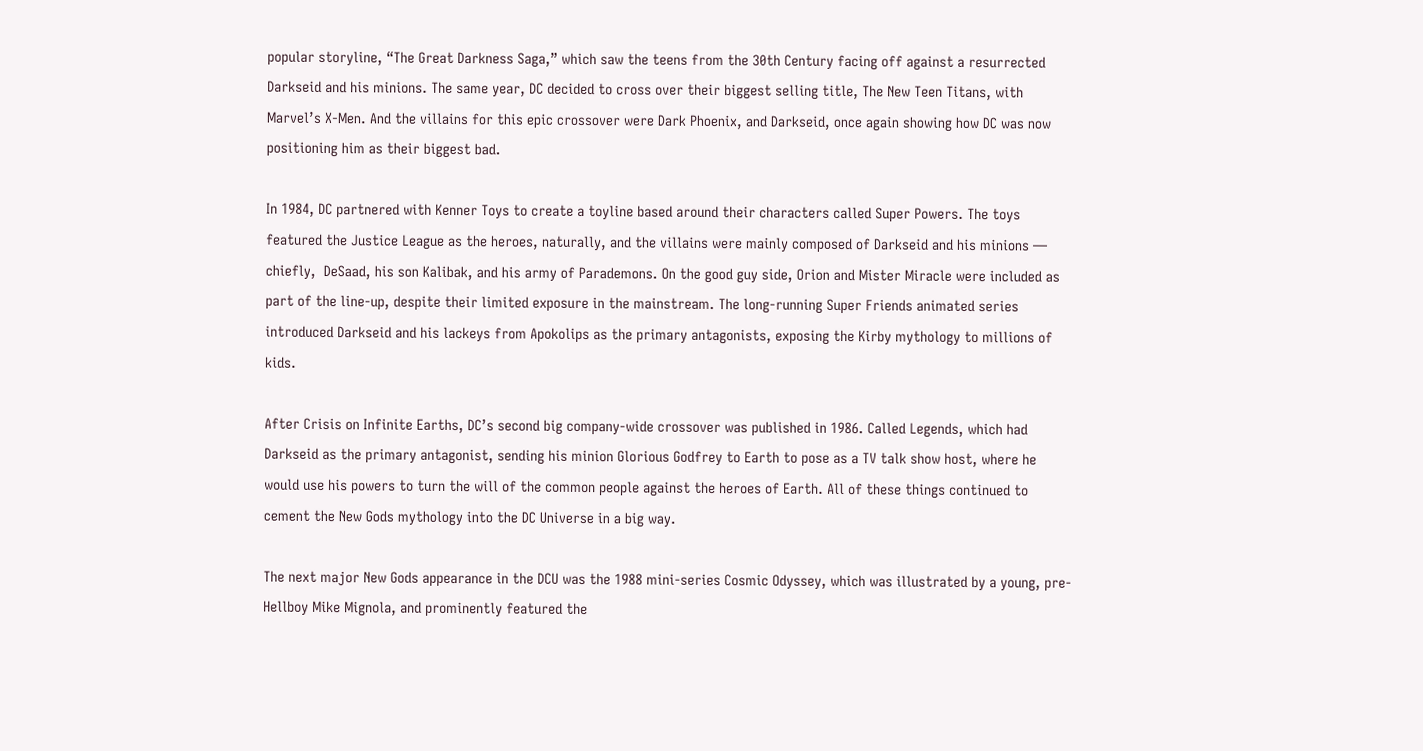popular storyline, “The Great Darkness Saga,” which saw the teens from the 30th Century facing off against a resurrected Darkseid and his minions. The same year, DC decided to cross over their biggest selling title, The New Teen Titans, with Marvel’s X-Men. And the villains for this epic crossover were Dark Phoenix, and Darkseid, once again showing how DC was now positioning him as their biggest bad.

In 1984, DC partnered with Kenner Toys to create a toyline based around their characters called Super Powers. The toys featured the Justice League as the heroes, naturally, and the villains were mainly composed of Darkseid and his minions — chiefly,  DeSaad, his son Kalibak, and his army of Parademons. On the good guy side, Orion and Mister Miracle were included as part of the line-up, despite their limited exposure in the mainstream. The long-running Super Friends animated series introduced Darkseid and his lackeys from Apokolips as the primary antagonists, exposing the Kirby mythology to millions of kids.

After Crisis on Infinite Earths, DC’s second big company-wide crossover was published in 1986. Called Legends, which had Darkseid as the primary antagonist, sending his minion Glorious Godfrey to Earth to pose as a TV talk show host, where he would use his powers to turn the will of the common people against the heroes of Earth. All of these things continued to cement the New Gods mythology into the DC Universe in a big way.

The next major New Gods appearance in the DCU was the 1988 mini-series Cosmic Odyssey, which was illustrated by a young, pre- Hellboy Mike Mignola, and prominently featured the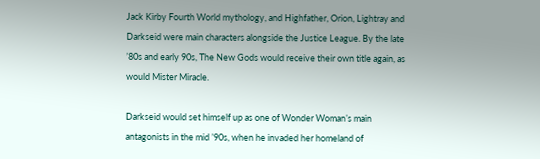Jack Kirby Fourth World mythology, and Highfather, Orion, Lightray and Darkseid were main characters alongside the Justice League. By the late ’80s and early 90s, The New Gods would receive their own title again, as would Mister Miracle.

Darkseid would set himself up as one of Wonder Woman’s main antagonists in the mid ’90s, when he invaded her homeland of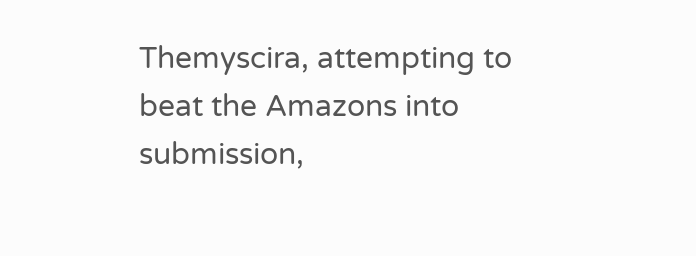Themyscira, attempting to beat the Amazons into submission,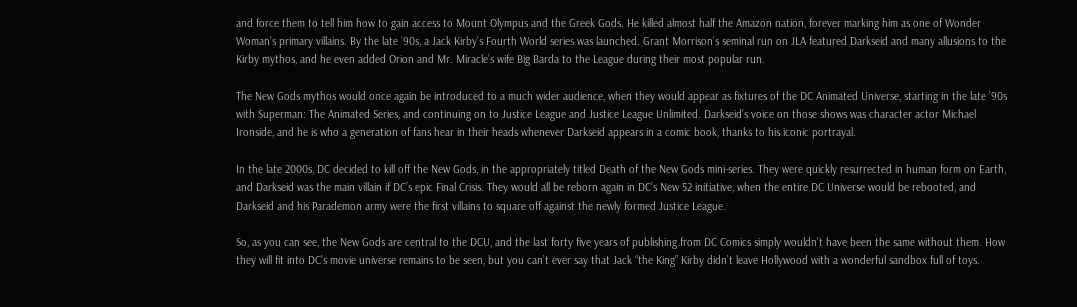and force them to tell him how to gain access to Mount Olympus and the Greek Gods. He killed almost half the Amazon nation, forever marking him as one of Wonder Woman’s primary villains. By the late ’90s, a Jack Kirby’s Fourth World series was launched. Grant Morrison’s seminal run on JLA featured Darkseid and many allusions to the Kirby mythos, and he even added Orion and Mr. Miracle’s wife Big Barda to the League during their most popular run.

The New Gods mythos would once again be introduced to a much wider audience, when they would appear as fixtures of the DC Animated Universe, starting in the late ’90s with Superman: The Animated Series, and continuing on to Justice League and Justice League Unlimited. Darkseid’s voice on those shows was character actor Michael Ironside, and he is who a generation of fans hear in their heads whenever Darkseid appears in a comic book, thanks to his iconic portrayal.

In the late 2000s, DC decided to kill off the New Gods, in the appropriately titled Death of the New Gods mini-series. They were quickly resurrected in human form on Earth, and Darkseid was the main villain if DC’s epic Final Crisis. They would all be reborn again in DC’s New 52 initiative, when the entire DC Universe would be rebooted, and Darkseid and his Parademon army were the first villains to square off against the newly formed Justice League.

So, as you can see, the New Gods are central to the DCU, and the last forty five years of publishing from DC Comics simply wouldn’t have been the same without them. How they will fit into DC’s movie universe remains to be seen, but you can’t ever say that Jack “the King” Kirby didn’t leave Hollywood with a wonderful sandbox full of toys.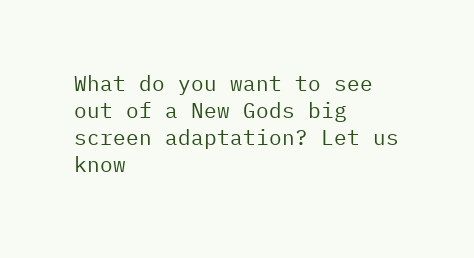What do you want to see out of a New Gods big screen adaptation? Let us know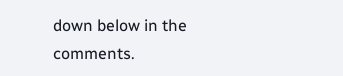down below in the comments.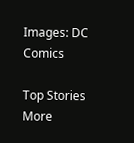Images: DC Comics

Top Stories
More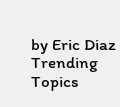by Eric Diaz
Trending Topics